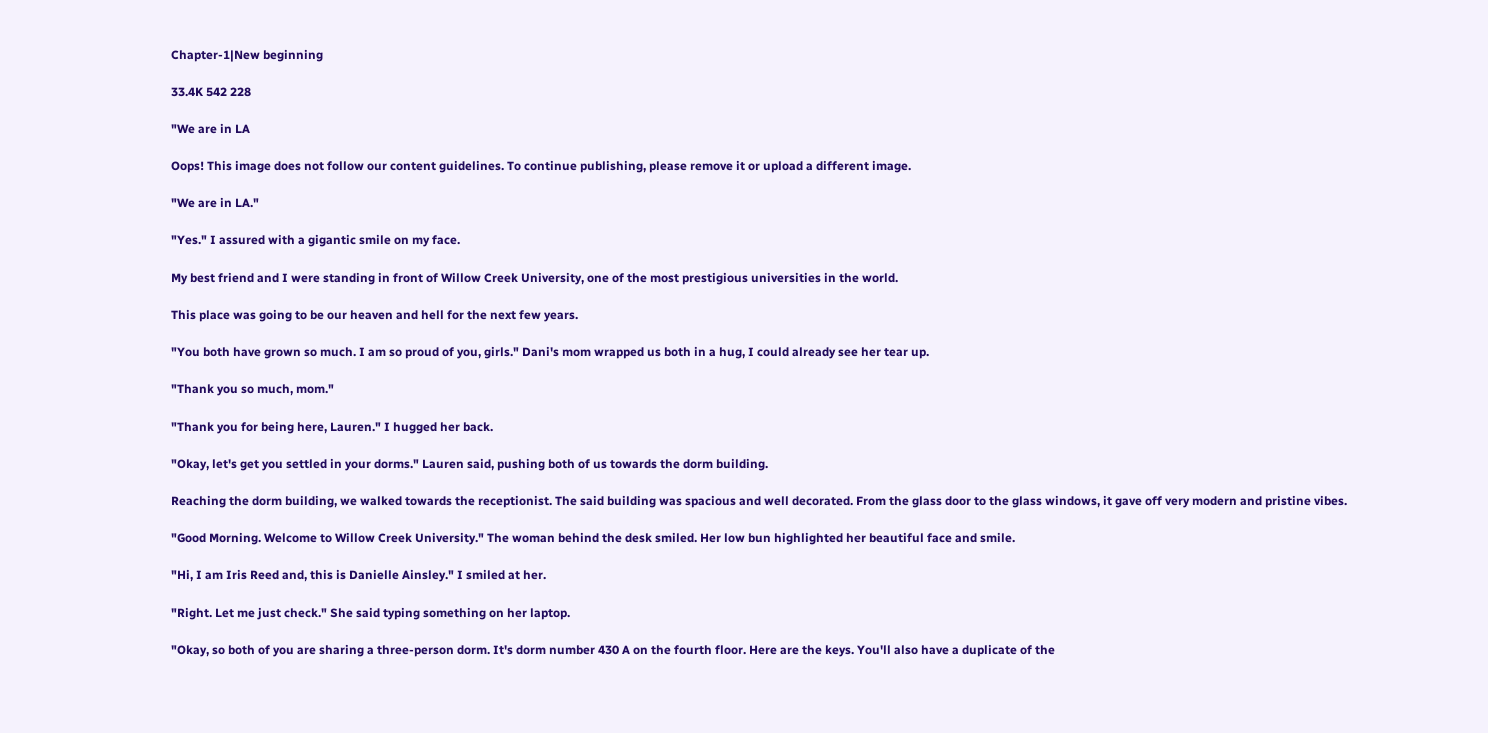Chapter-1|New beginning

33.4K 542 228

"We are in LA

Oops! This image does not follow our content guidelines. To continue publishing, please remove it or upload a different image.

"We are in LA."

"Yes." I assured with a gigantic smile on my face.

My best friend and I were standing in front of Willow Creek University, one of the most prestigious universities in the world.

This place was going to be our heaven and hell for the next few years.

"You both have grown so much. I am so proud of you, girls." Dani's mom wrapped us both in a hug, I could already see her tear up.

"Thank you so much, mom."

"Thank you for being here, Lauren." I hugged her back.

"Okay, let's get you settled in your dorms." Lauren said, pushing both of us towards the dorm building.

Reaching the dorm building, we walked towards the receptionist. The said building was spacious and well decorated. From the glass door to the glass windows, it gave off very modern and pristine vibes.

"Good Morning. Welcome to Willow Creek University." The woman behind the desk smiled. Her low bun highlighted her beautiful face and smile.

"Hi, I am Iris Reed and, this is Danielle Ainsley." I smiled at her.

"Right. Let me just check." She said typing something on her laptop.

"Okay, so both of you are sharing a three-person dorm. It's dorm number 430 A on the fourth floor. Here are the keys. You'll also have a duplicate of the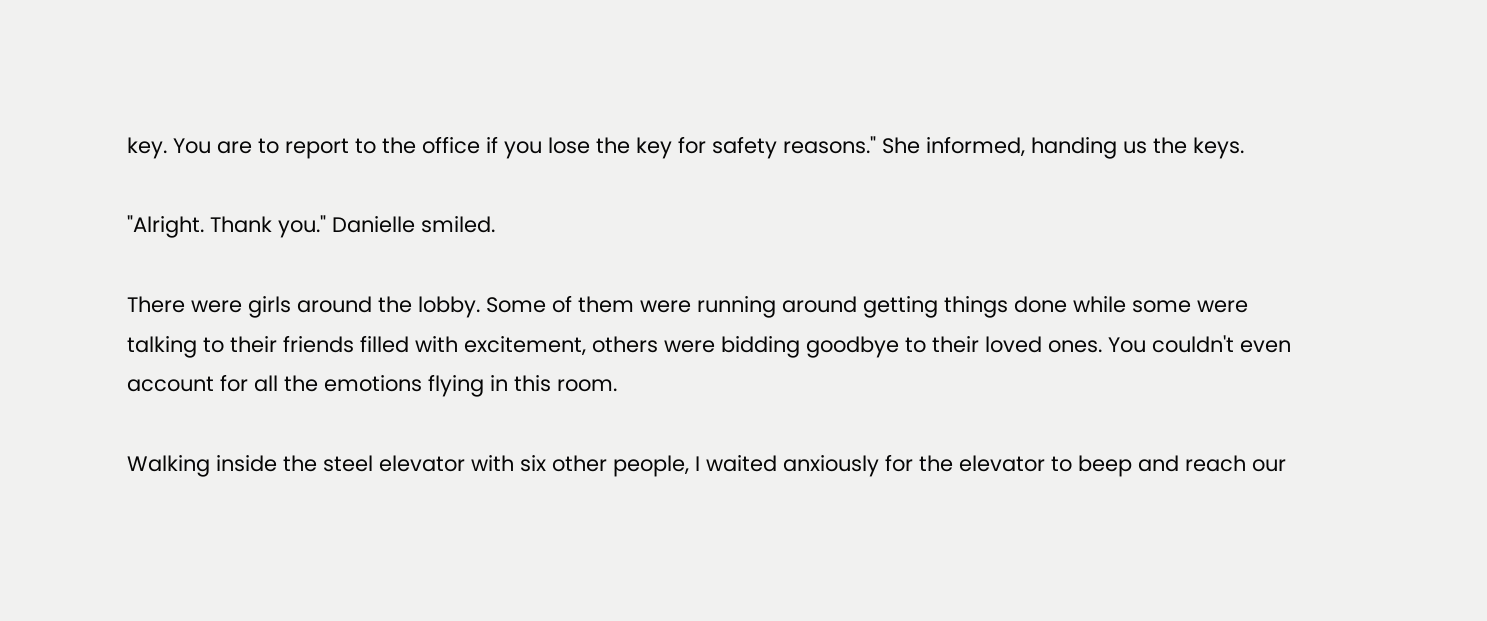key. You are to report to the office if you lose the key for safety reasons." She informed, handing us the keys.

"Alright. Thank you." Danielle smiled.

There were girls around the lobby. Some of them were running around getting things done while some were talking to their friends filled with excitement, others were bidding goodbye to their loved ones. You couldn't even account for all the emotions flying in this room.

Walking inside the steel elevator with six other people, I waited anxiously for the elevator to beep and reach our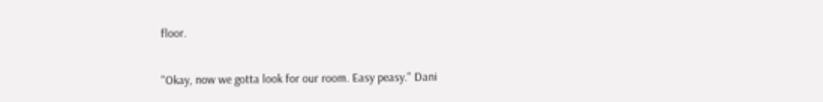floor.

"Okay, now we gotta look for our room. Easy peasy." Dani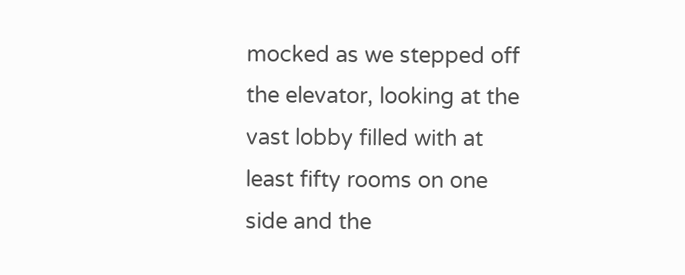mocked as we stepped off the elevator, looking at the vast lobby filled with at least fifty rooms on one side and the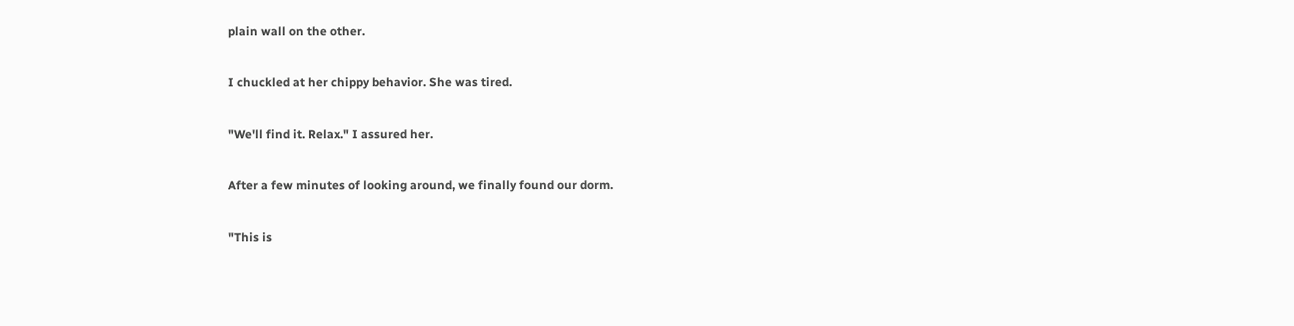plain wall on the other.

I chuckled at her chippy behavior. She was tired.

"We'll find it. Relax." I assured her.

After a few minutes of looking around, we finally found our dorm.

"This is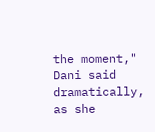the moment," Dani said dramatically, as she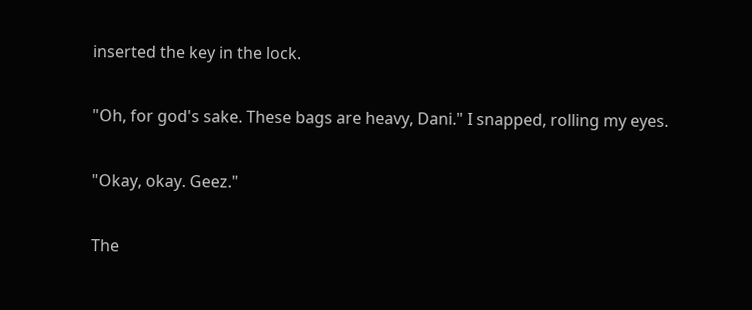inserted the key in the lock.

"Oh, for god's sake. These bags are heavy, Dani." I snapped, rolling my eyes.

"Okay, okay. Geez."

The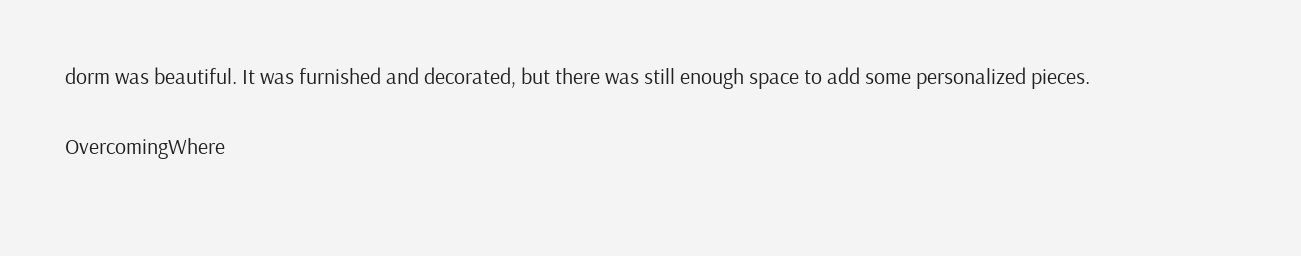dorm was beautiful. It was furnished and decorated, but there was still enough space to add some personalized pieces.

OvercomingWhere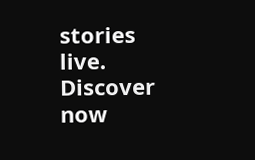stories live. Discover now